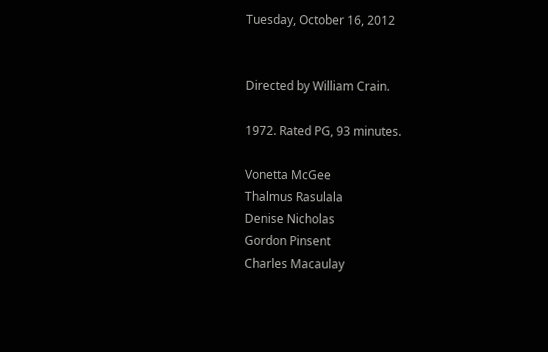Tuesday, October 16, 2012


Directed by William Crain.

1972. Rated PG, 93 minutes.

Vonetta McGee
Thalmus Rasulala
Denise Nicholas
Gordon Pinsent
Charles Macaulay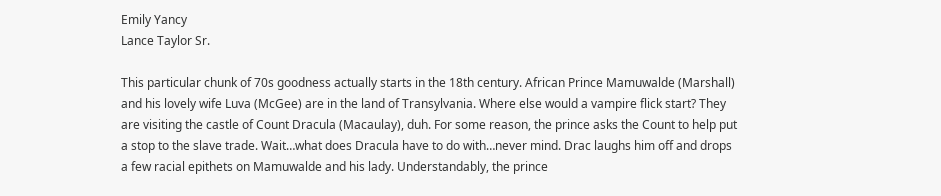Emily Yancy
Lance Taylor Sr.

This particular chunk of 70s goodness actually starts in the 18th century. African Prince Mamuwalde (Marshall) and his lovely wife Luva (McGee) are in the land of Transylvania. Where else would a vampire flick start? They are visiting the castle of Count Dracula (Macaulay), duh. For some reason, the prince asks the Count to help put a stop to the slave trade. Wait…what does Dracula have to do with…never mind. Drac laughs him off and drops a few racial epithets on Mamuwalde and his lady. Understandably, the prince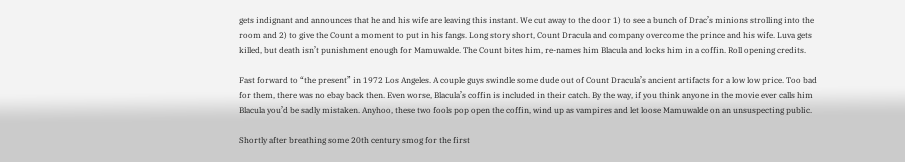gets indignant and announces that he and his wife are leaving this instant. We cut away to the door 1) to see a bunch of Drac’s minions strolling into the room and 2) to give the Count a moment to put in his fangs. Long story short, Count Dracula and company overcome the prince and his wife. Luva gets killed, but death isn’t punishment enough for Mamuwalde. The Count bites him, re-names him Blacula and locks him in a coffin. Roll opening credits.

Fast forward to “the present” in 1972 Los Angeles. A couple guys swindle some dude out of Count Dracula’s ancient artifacts for a low low price. Too bad for them, there was no ebay back then. Even worse, Blacula’s coffin is included in their catch. By the way, if you think anyone in the movie ever calls him Blacula you’d be sadly mistaken. Anyhoo, these two fools pop open the coffin, wind up as vampires and let loose Mamuwalde on an unsuspecting public.

Shortly after breathing some 20th century smog for the first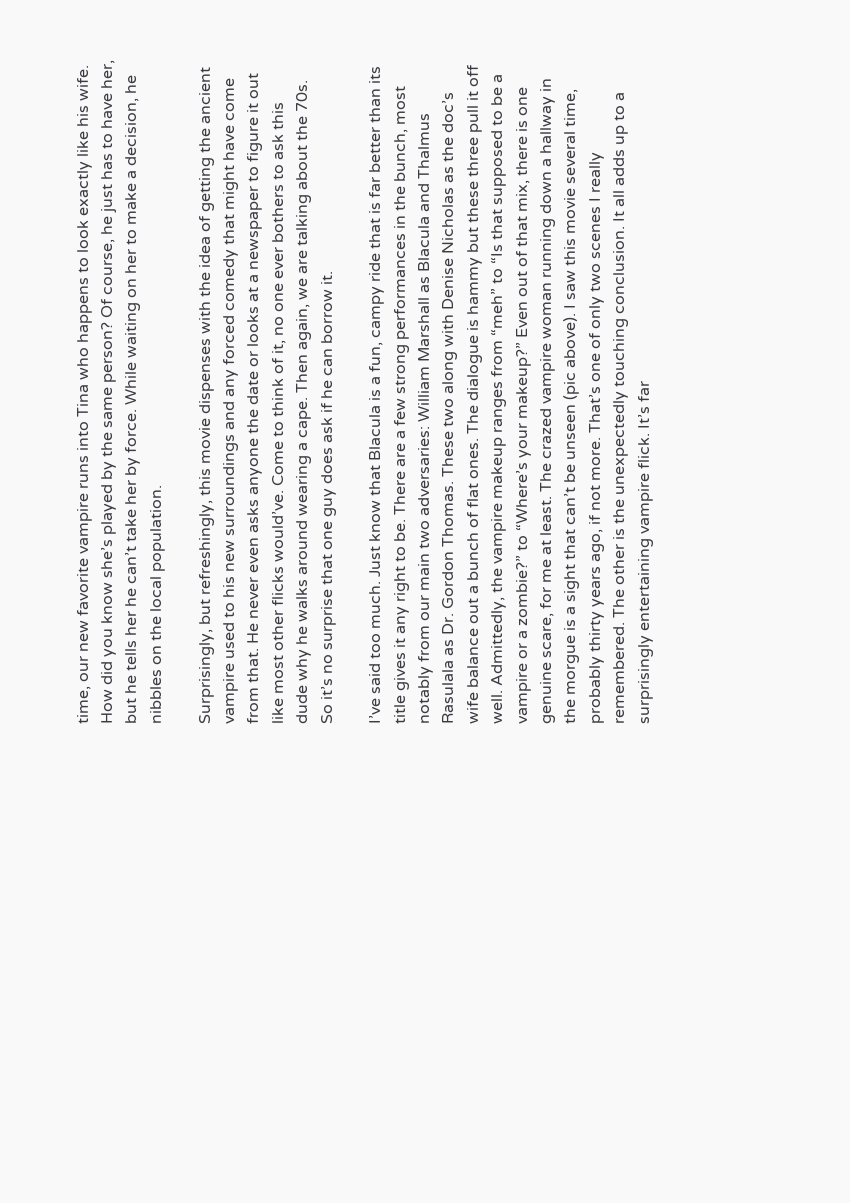time, our new favorite vampire runs into Tina who happens to look exactly like his wife. How did you know she’s played by the same person? Of course, he just has to have her, but he tells her he can’t take her by force. While waiting on her to make a decision, he nibbles on the local population.

Surprisingly, but refreshingly, this movie dispenses with the idea of getting the ancient vampire used to his new surroundings and any forced comedy that might have come from that. He never even asks anyone the date or looks at a newspaper to figure it out like most other flicks would’ve. Come to think of it, no one ever bothers to ask this dude why he walks around wearing a cape. Then again, we are talking about the 70s. So it’s no surprise that one guy does ask if he can borrow it.

I’ve said too much. Just know that Blacula is a fun, campy ride that is far better than its title gives it any right to be. There are a few strong performances in the bunch, most notably from our main two adversaries: William Marshall as Blacula and Thalmus Rasulala as Dr. Gordon Thomas. These two along with Denise Nicholas as the doc’s wife balance out a bunch of flat ones. The dialogue is hammy but these three pull it off well. Admittedly, the vampire makeup ranges from “meh” to “Is that supposed to be a vampire or a zombie?” to “Where’s your makeup?” Even out of that mix, there is one genuine scare, for me at least. The crazed vampire woman running down a hallway in the morgue is a sight that can’t be unseen (pic above). I saw this movie several time, probably thirty years ago, if not more. That’s one of only two scenes I really remembered. The other is the unexpectedly touching conclusion. It all adds up to a surprisingly entertaining vampire flick. It’s far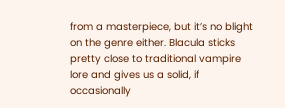from a masterpiece, but it’s no blight on the genre either. Blacula sticks pretty close to traditional vampire lore and gives us a solid, if occasionally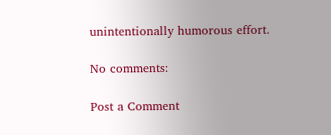unintentionally humorous effort.

No comments:

Post a Comment